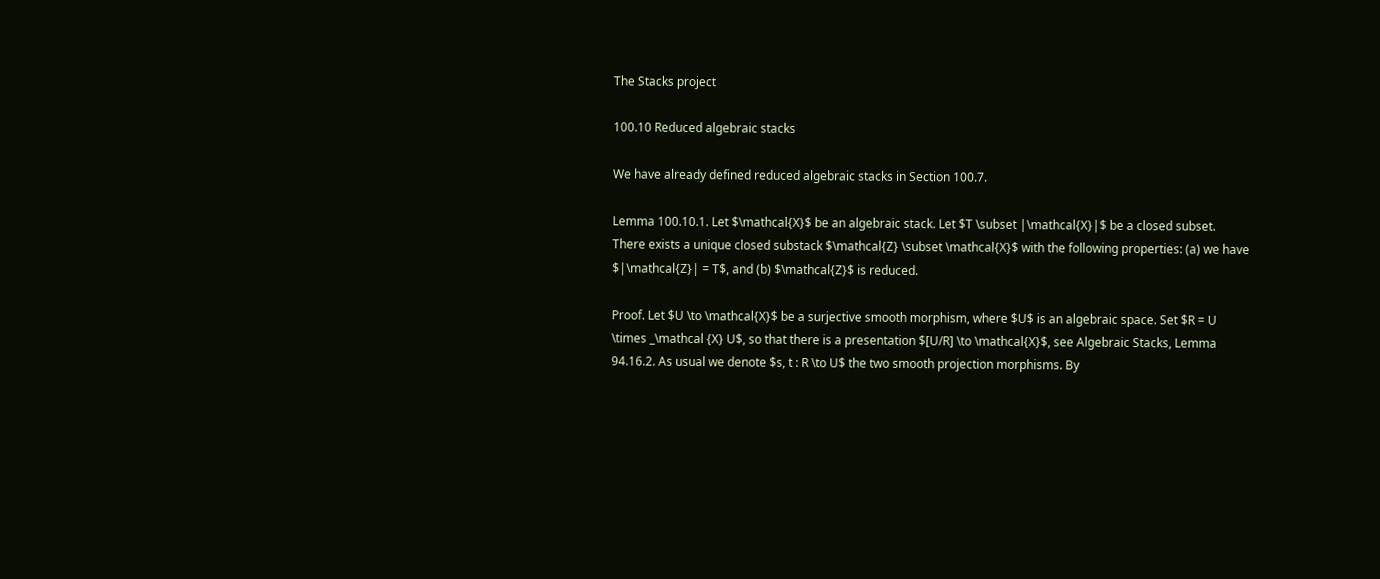The Stacks project

100.10 Reduced algebraic stacks

We have already defined reduced algebraic stacks in Section 100.7.

Lemma 100.10.1. Let $\mathcal{X}$ be an algebraic stack. Let $T \subset |\mathcal{X}|$ be a closed subset. There exists a unique closed substack $\mathcal{Z} \subset \mathcal{X}$ with the following properties: (a) we have $|\mathcal{Z}| = T$, and (b) $\mathcal{Z}$ is reduced.

Proof. Let $U \to \mathcal{X}$ be a surjective smooth morphism, where $U$ is an algebraic space. Set $R = U \times _\mathcal {X} U$, so that there is a presentation $[U/R] \to \mathcal{X}$, see Algebraic Stacks, Lemma 94.16.2. As usual we denote $s, t : R \to U$ the two smooth projection morphisms. By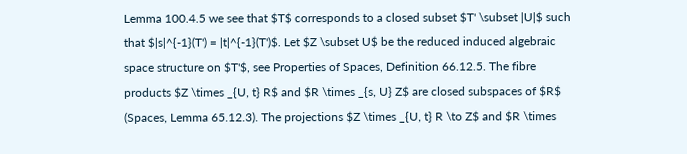Lemma 100.4.5 we see that $T$ corresponds to a closed subset $T' \subset |U|$ such that $|s|^{-1}(T') = |t|^{-1}(T')$. Let $Z \subset U$ be the reduced induced algebraic space structure on $T'$, see Properties of Spaces, Definition 66.12.5. The fibre products $Z \times _{U, t} R$ and $R \times _{s, U} Z$ are closed subspaces of $R$ (Spaces, Lemma 65.12.3). The projections $Z \times _{U, t} R \to Z$ and $R \times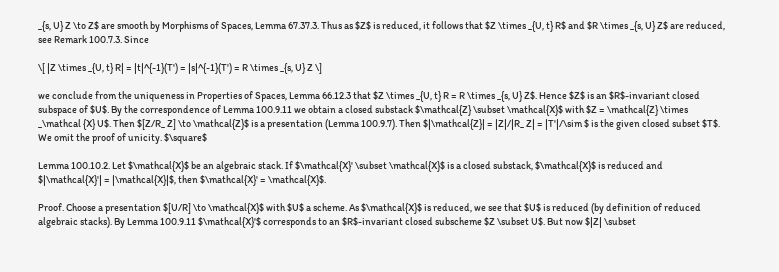_{s, U} Z \to Z$ are smooth by Morphisms of Spaces, Lemma 67.37.3. Thus as $Z$ is reduced, it follows that $Z \times _{U, t} R$ and $R \times _{s, U} Z$ are reduced, see Remark 100.7.3. Since

\[ |Z \times _{U, t} R| = |t|^{-1}(T') = |s|^{-1}(T') = R \times _{s, U} Z \]

we conclude from the uniqueness in Properties of Spaces, Lemma 66.12.3 that $Z \times _{U, t} R = R \times _{s, U} Z$. Hence $Z$ is an $R$-invariant closed subspace of $U$. By the correspondence of Lemma 100.9.11 we obtain a closed substack $\mathcal{Z} \subset \mathcal{X}$ with $Z = \mathcal{Z} \times _\mathcal {X} U$. Then $[Z/R_ Z] \to \mathcal{Z}$ is a presentation (Lemma 100.9.7). Then $|\mathcal{Z}| = |Z|/|R_ Z| = |T'|/\sim $ is the given closed subset $T$. We omit the proof of unicity. $\square$

Lemma 100.10.2. Let $\mathcal{X}$ be an algebraic stack. If $\mathcal{X}' \subset \mathcal{X}$ is a closed substack, $\mathcal{X}$ is reduced and $|\mathcal{X}'| = |\mathcal{X}|$, then $\mathcal{X}' = \mathcal{X}$.

Proof. Choose a presentation $[U/R] \to \mathcal{X}$ with $U$ a scheme. As $\mathcal{X}$ is reduced, we see that $U$ is reduced (by definition of reduced algebraic stacks). By Lemma 100.9.11 $\mathcal{X}'$ corresponds to an $R$-invariant closed subscheme $Z \subset U$. But now $|Z| \subset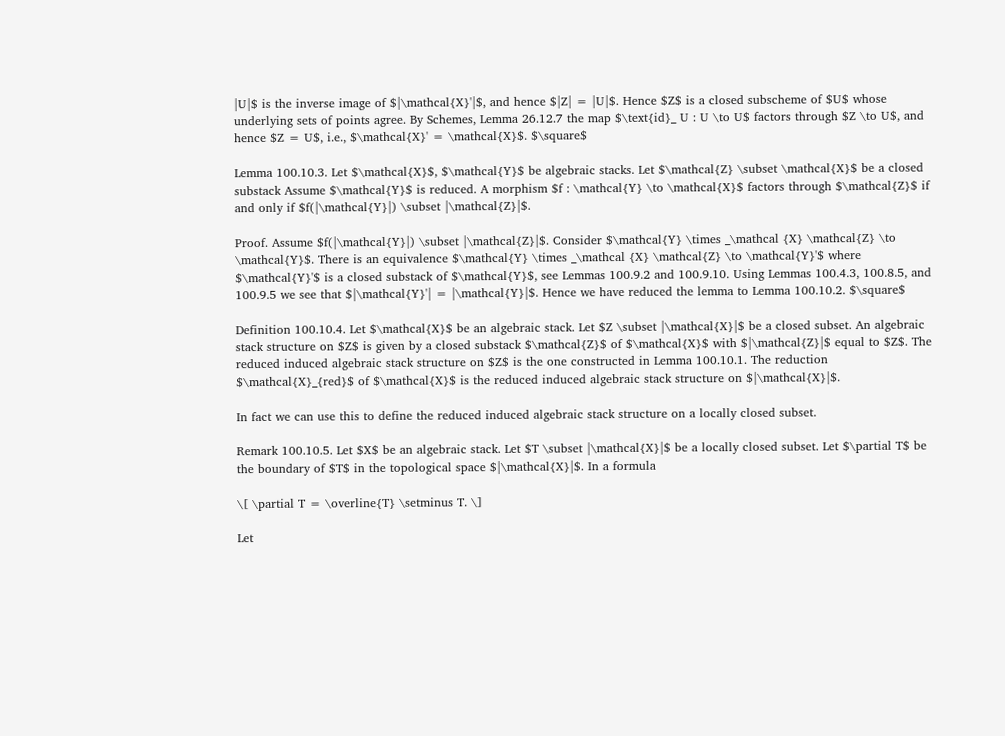|U|$ is the inverse image of $|\mathcal{X}'|$, and hence $|Z| = |U|$. Hence $Z$ is a closed subscheme of $U$ whose underlying sets of points agree. By Schemes, Lemma 26.12.7 the map $\text{id}_ U : U \to U$ factors through $Z \to U$, and hence $Z = U$, i.e., $\mathcal{X}' = \mathcal{X}$. $\square$

Lemma 100.10.3. Let $\mathcal{X}$, $\mathcal{Y}$ be algebraic stacks. Let $\mathcal{Z} \subset \mathcal{X}$ be a closed substack Assume $\mathcal{Y}$ is reduced. A morphism $f : \mathcal{Y} \to \mathcal{X}$ factors through $\mathcal{Z}$ if and only if $f(|\mathcal{Y}|) \subset |\mathcal{Z}|$.

Proof. Assume $f(|\mathcal{Y}|) \subset |\mathcal{Z}|$. Consider $\mathcal{Y} \times _\mathcal {X} \mathcal{Z} \to \mathcal{Y}$. There is an equivalence $\mathcal{Y} \times _\mathcal {X} \mathcal{Z} \to \mathcal{Y}'$ where $\mathcal{Y}'$ is a closed substack of $\mathcal{Y}$, see Lemmas 100.9.2 and 100.9.10. Using Lemmas 100.4.3, 100.8.5, and 100.9.5 we see that $|\mathcal{Y}'| = |\mathcal{Y}|$. Hence we have reduced the lemma to Lemma 100.10.2. $\square$

Definition 100.10.4. Let $\mathcal{X}$ be an algebraic stack. Let $Z \subset |\mathcal{X}|$ be a closed subset. An algebraic stack structure on $Z$ is given by a closed substack $\mathcal{Z}$ of $\mathcal{X}$ with $|\mathcal{Z}|$ equal to $Z$. The reduced induced algebraic stack structure on $Z$ is the one constructed in Lemma 100.10.1. The reduction $\mathcal{X}_{red}$ of $\mathcal{X}$ is the reduced induced algebraic stack structure on $|\mathcal{X}|$.

In fact we can use this to define the reduced induced algebraic stack structure on a locally closed subset.

Remark 100.10.5. Let $X$ be an algebraic stack. Let $T \subset |\mathcal{X}|$ be a locally closed subset. Let $\partial T$ be the boundary of $T$ in the topological space $|\mathcal{X}|$. In a formula

\[ \partial T = \overline{T} \setminus T. \]

Let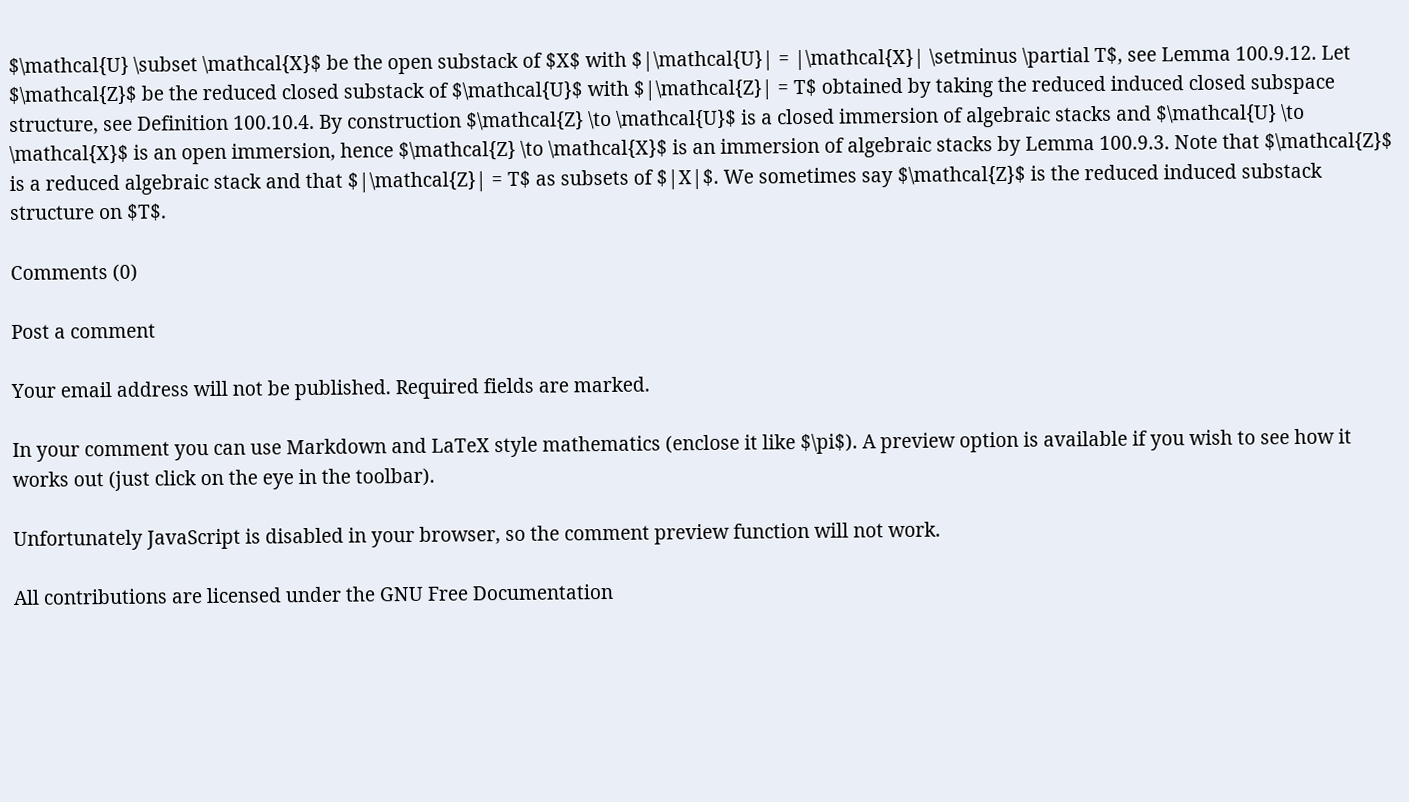$\mathcal{U} \subset \mathcal{X}$ be the open substack of $X$ with $|\mathcal{U}| = |\mathcal{X}| \setminus \partial T$, see Lemma 100.9.12. Let $\mathcal{Z}$ be the reduced closed substack of $\mathcal{U}$ with $|\mathcal{Z}| = T$ obtained by taking the reduced induced closed subspace structure, see Definition 100.10.4. By construction $\mathcal{Z} \to \mathcal{U}$ is a closed immersion of algebraic stacks and $\mathcal{U} \to \mathcal{X}$ is an open immersion, hence $\mathcal{Z} \to \mathcal{X}$ is an immersion of algebraic stacks by Lemma 100.9.3. Note that $\mathcal{Z}$ is a reduced algebraic stack and that $|\mathcal{Z}| = T$ as subsets of $|X|$. We sometimes say $\mathcal{Z}$ is the reduced induced substack structure on $T$.

Comments (0)

Post a comment

Your email address will not be published. Required fields are marked.

In your comment you can use Markdown and LaTeX style mathematics (enclose it like $\pi$). A preview option is available if you wish to see how it works out (just click on the eye in the toolbar).

Unfortunately JavaScript is disabled in your browser, so the comment preview function will not work.

All contributions are licensed under the GNU Free Documentation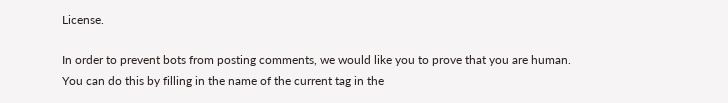License.

In order to prevent bots from posting comments, we would like you to prove that you are human. You can do this by filling in the name of the current tag in the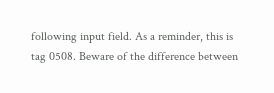following input field. As a reminder, this is tag 0508. Beware of the difference between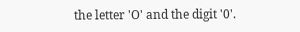the letter 'O' and the digit '0'.